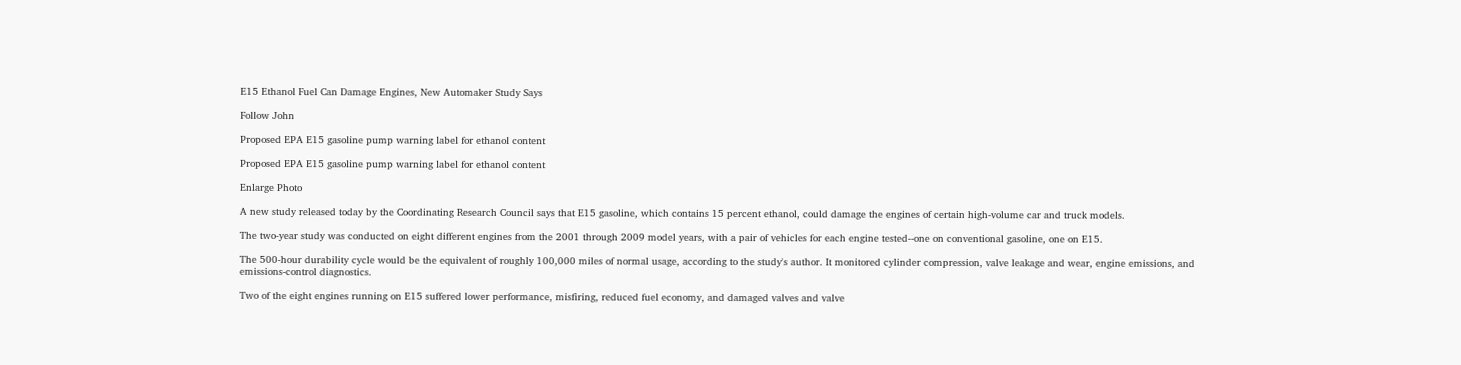E15 Ethanol Fuel Can Damage Engines, New Automaker Study Says

Follow John

Proposed EPA E15 gasoline pump warning label for ethanol content

Proposed EPA E15 gasoline pump warning label for ethanol content

Enlarge Photo

A new study released today by the Coordinating Research Council says that E15 gasoline, which contains 15 percent ethanol, could damage the engines of certain high-volume car and truck models.

The two-year study was conducted on eight different engines from the 2001 through 2009 model years, with a pair of vehicles for each engine tested--one on conventional gasoline, one on E15.

The 500-hour durability cycle would be the equivalent of roughly 100,000 miles of normal usage, according to the study's author. It monitored cylinder compression, valve leakage and wear, engine emissions, and emissions-control diagnostics.

Two of the eight engines running on E15 suffered lower performance, misfiring, reduced fuel economy, and damaged valves and valve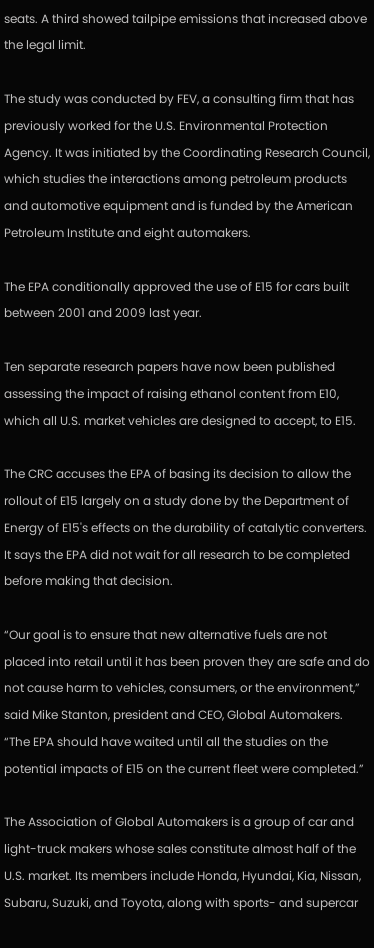seats. A third showed tailpipe emissions that increased above the legal limit.

The study was conducted by FEV, a consulting firm that has previously worked for the U.S. Environmental Protection Agency. It was initiated by the Coordinating Research Council, which studies the interactions among petroleum products and automotive equipment and is funded by the American Petroleum Institute and eight automakers.

The EPA conditionally approved the use of E15 for cars built between 2001 and 2009 last year.

Ten separate research papers have now been published assessing the impact of raising ethanol content from E10, which all U.S. market vehicles are designed to accept, to E15.

The CRC accuses the EPA of basing its decision to allow the rollout of E15 largely on a study done by the Department of Energy of E15's effects on the durability of catalytic converters. It says the EPA did not wait for all research to be completed before making that decision.

“Our goal is to ensure that new alternative fuels are not placed into retail until it has been proven they are safe and do not cause harm to vehicles, consumers, or the environment,” said Mike Stanton, president and CEO, Global Automakers. “The EPA should have waited until all the studies on the potential impacts of E15 on the current fleet were completed.”

The Association of Global Automakers is a group of car and light-truck makers whose sales constitute almost half of the U.S. market. Its members include Honda, Hyundai, Kia, Nissan, Subaru, Suzuki, and Toyota, along with sports- and supercar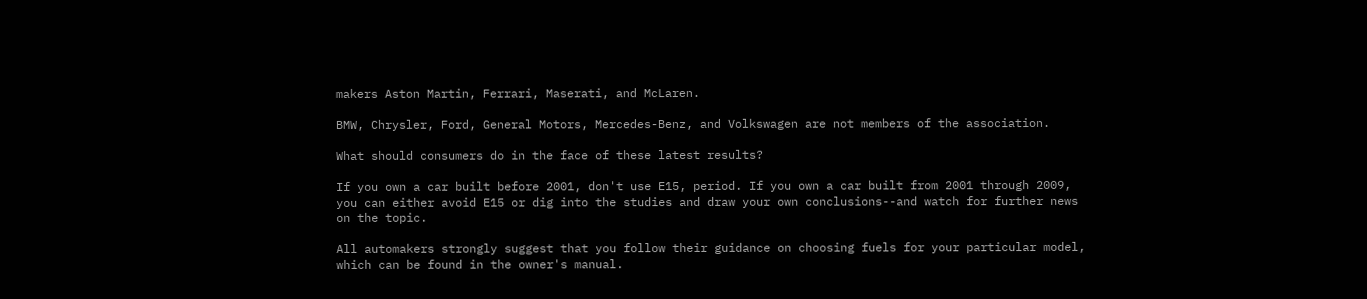makers Aston Martin, Ferrari, Maserati, and McLaren.

BMW, Chrysler, Ford, General Motors, Mercedes-Benz, and Volkswagen are not members of the association.

What should consumers do in the face of these latest results?

If you own a car built before 2001, don't use E15, period. If you own a car built from 2001 through 2009, you can either avoid E15 or dig into the studies and draw your own conclusions--and watch for further news on the topic.

All automakers strongly suggest that you follow their guidance on choosing fuels for your particular model, which can be found in the owner's manual.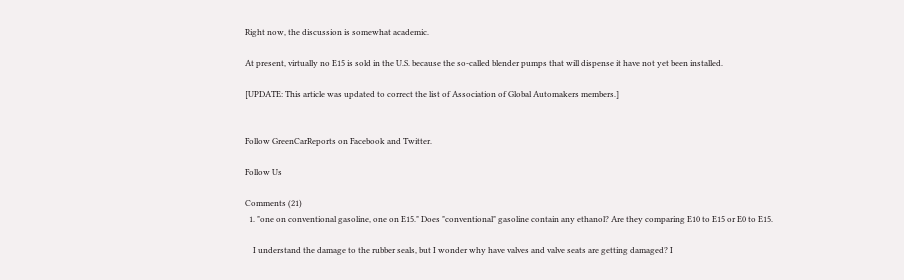Right now, the discussion is somewhat academic.

At present, virtually no E15 is sold in the U.S. because the so-called blender pumps that will dispense it have not yet been installed.

[UPDATE: This article was updated to correct the list of Association of Global Automakers members.]


Follow GreenCarReports on Facebook and Twitter.

Follow Us

Comments (21)
  1. "one on conventional gasoline, one on E15." Does "conventional" gasoline contain any ethanol? Are they comparing E10 to E15 or E0 to E15.

    I understand the damage to the rubber seals, but I wonder why have valves and valve seats are getting damaged? I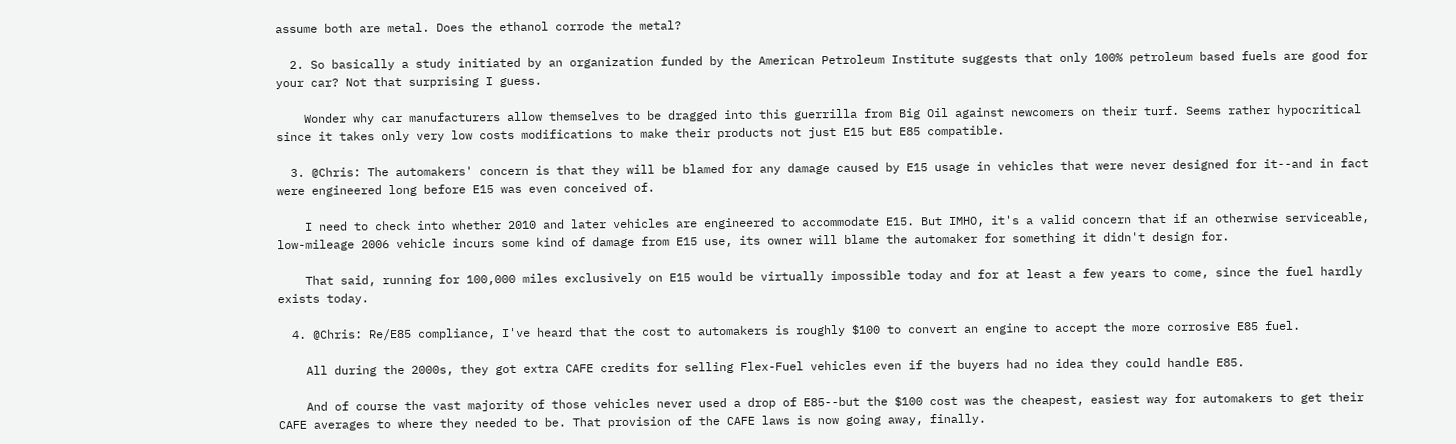assume both are metal. Does the ethanol corrode the metal?

  2. So basically a study initiated by an organization funded by the American Petroleum Institute suggests that only 100% petroleum based fuels are good for your car? Not that surprising I guess.

    Wonder why car manufacturers allow themselves to be dragged into this guerrilla from Big Oil against newcomers on their turf. Seems rather hypocritical since it takes only very low costs modifications to make their products not just E15 but E85 compatible.

  3. @Chris: The automakers' concern is that they will be blamed for any damage caused by E15 usage in vehicles that were never designed for it--and in fact were engineered long before E15 was even conceived of.

    I need to check into whether 2010 and later vehicles are engineered to accommodate E15. But IMHO, it's a valid concern that if an otherwise serviceable, low-mileage 2006 vehicle incurs some kind of damage from E15 use, its owner will blame the automaker for something it didn't design for.

    That said, running for 100,000 miles exclusively on E15 would be virtually impossible today and for at least a few years to come, since the fuel hardly exists today.

  4. @Chris: Re/E85 compliance, I've heard that the cost to automakers is roughly $100 to convert an engine to accept the more corrosive E85 fuel.

    All during the 2000s, they got extra CAFE credits for selling Flex-Fuel vehicles even if the buyers had no idea they could handle E85.

    And of course the vast majority of those vehicles never used a drop of E85--but the $100 cost was the cheapest, easiest way for automakers to get their CAFE averages to where they needed to be. That provision of the CAFE laws is now going away, finally.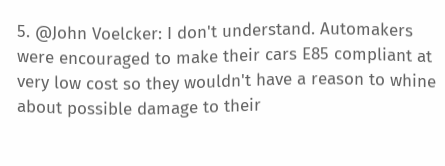5. @John Voelcker: I don't understand. Automakers were encouraged to make their cars E85 compliant at very low cost so they wouldn't have a reason to whine about possible damage to their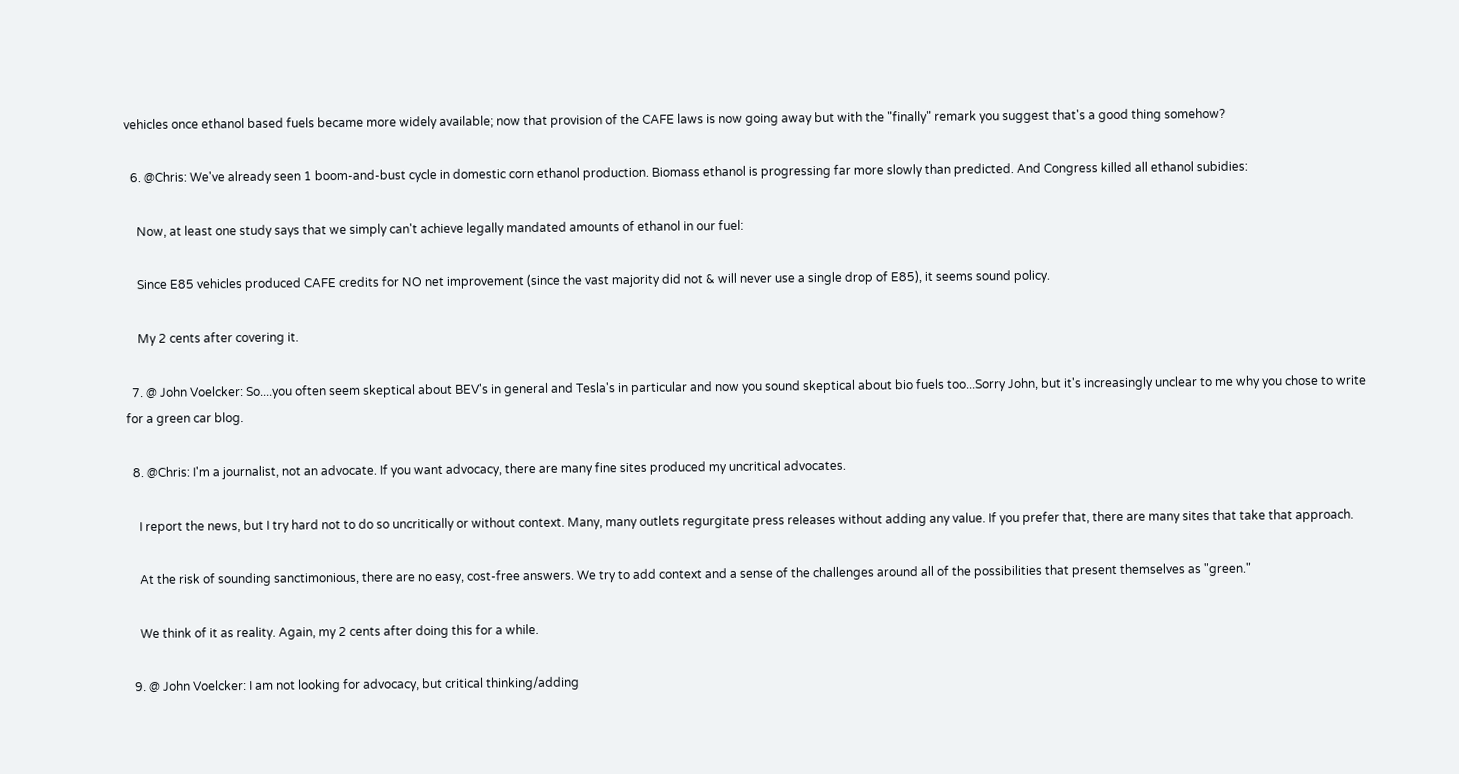vehicles once ethanol based fuels became more widely available; now that provision of the CAFE laws is now going away but with the "finally" remark you suggest that's a good thing somehow?

  6. @Chris: We've already seen 1 boom-and-bust cycle in domestic corn ethanol production. Biomass ethanol is progressing far more slowly than predicted. And Congress killed all ethanol subidies:

    Now, at least one study says that we simply can't achieve legally mandated amounts of ethanol in our fuel:

    Since E85 vehicles produced CAFE credits for NO net improvement (since the vast majority did not & will never use a single drop of E85), it seems sound policy.

    My 2 cents after covering it.

  7. @ John Voelcker: So....you often seem skeptical about BEV's in general and Tesla's in particular and now you sound skeptical about bio fuels too...Sorry John, but it's increasingly unclear to me why you chose to write for a green car blog.

  8. @Chris: I'm a journalist, not an advocate. If you want advocacy, there are many fine sites produced my uncritical advocates.

    I report the news, but I try hard not to do so uncritically or without context. Many, many outlets regurgitate press releases without adding any value. If you prefer that, there are many sites that take that approach.

    At the risk of sounding sanctimonious, there are no easy, cost-free answers. We try to add context and a sense of the challenges around all of the possibilities that present themselves as "green."

    We think of it as reality. Again, my 2 cents after doing this for a while.

  9. @ John Voelcker: I am not looking for advocacy, but critical thinking/adding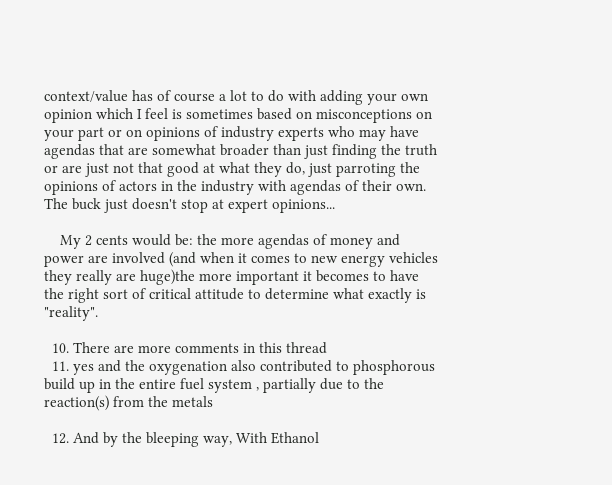context/value has of course a lot to do with adding your own opinion which I feel is sometimes based on misconceptions on your part or on opinions of industry experts who may have agendas that are somewhat broader than just finding the truth or are just not that good at what they do, just parroting the opinions of actors in the industry with agendas of their own. The buck just doesn't stop at expert opinions...

    My 2 cents would be: the more agendas of money and power are involved (and when it comes to new energy vehicles they really are huge)the more important it becomes to have the right sort of critical attitude to determine what exactly is "reality".

  10. There are more comments in this thread
  11. yes and the oxygenation also contributed to phosphorous build up in the entire fuel system , partially due to the reaction(s) from the metals

  12. And by the bleeping way, With Ethanol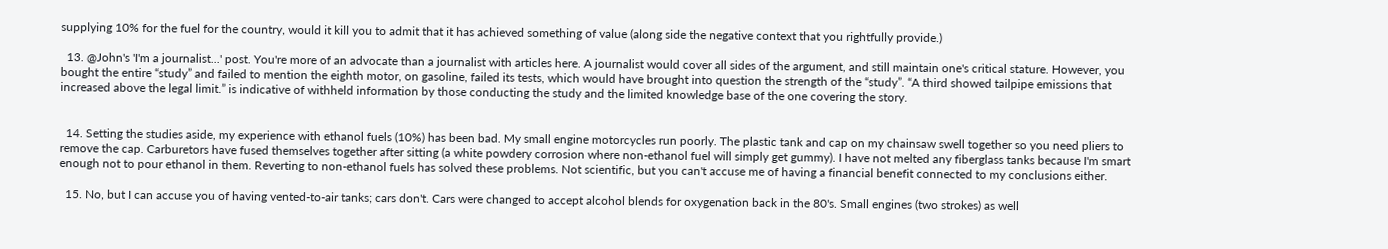supplying 10% for the fuel for the country, would it kill you to admit that it has achieved something of value (along side the negative context that you rightfully provide.)

  13. @John's 'I'm a journalist...' post. You're more of an advocate than a journalist with articles here. A journalist would cover all sides of the argument, and still maintain one's critical stature. However, you bought the entire “study” and failed to mention the eighth motor, on gasoline, failed its tests, which would have brought into question the strength of the “study”. “A third showed tailpipe emissions that increased above the legal limit.” is indicative of withheld information by those conducting the study and the limited knowledge base of the one covering the story.


  14. Setting the studies aside, my experience with ethanol fuels (10%) has been bad. My small engine motorcycles run poorly. The plastic tank and cap on my chainsaw swell together so you need pliers to remove the cap. Carburetors have fused themselves together after sitting (a white powdery corrosion where non-ethanol fuel will simply get gummy). I have not melted any fiberglass tanks because I'm smart enough not to pour ethanol in them. Reverting to non-ethanol fuels has solved these problems. Not scientific, but you can't accuse me of having a financial benefit connected to my conclusions either.

  15. No, but I can accuse you of having vented-to-air tanks; cars don't. Cars were changed to accept alcohol blends for oxygenation back in the 80's. Small engines (two strokes) as well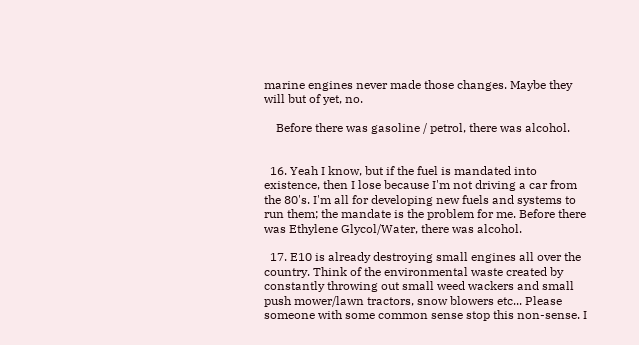marine engines never made those changes. Maybe they will but of yet, no.

    Before there was gasoline / petrol, there was alcohol.


  16. Yeah I know, but if the fuel is mandated into existence, then I lose because I'm not driving a car from the 80's. I'm all for developing new fuels and systems to run them; the mandate is the problem for me. Before there was Ethylene Glycol/Water, there was alcohol.

  17. E10 is already destroying small engines all over the country. Think of the environmental waste created by constantly throwing out small weed wackers and small push mower/lawn tractors, snow blowers etc... Please someone with some common sense stop this non-sense. I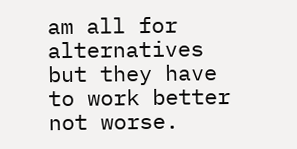am all for alternatives but they have to work better not worse.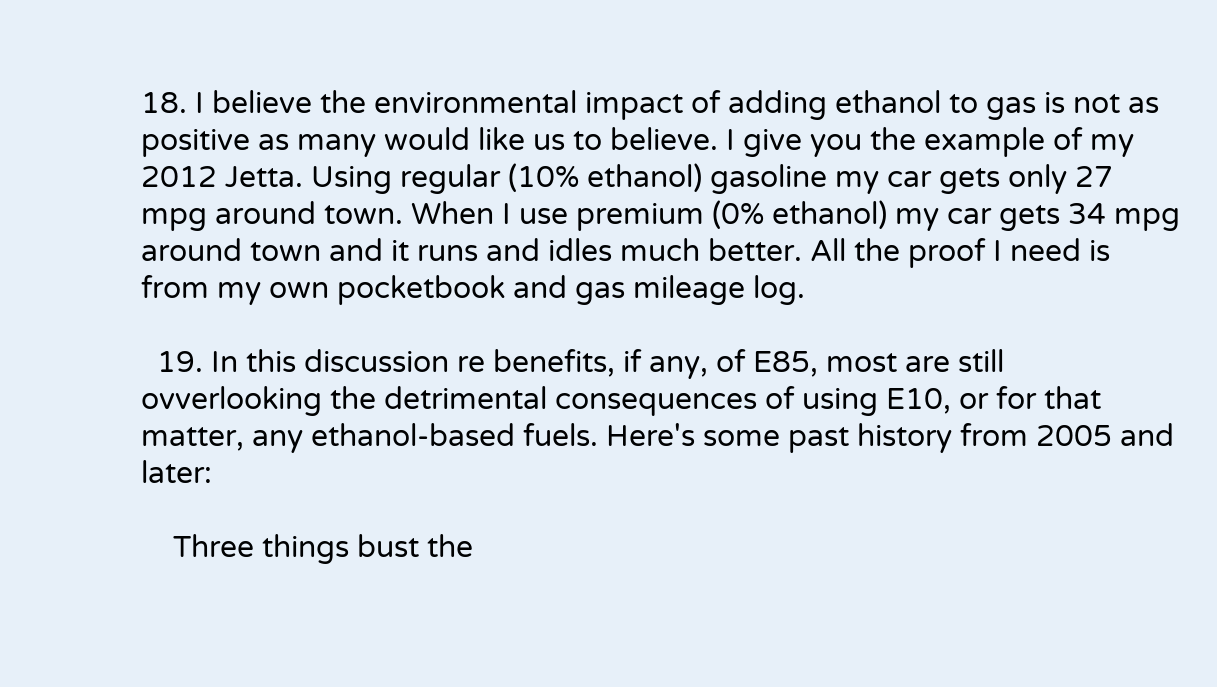18. I believe the environmental impact of adding ethanol to gas is not as positive as many would like us to believe. I give you the example of my 2012 Jetta. Using regular (10% ethanol) gasoline my car gets only 27 mpg around town. When I use premium (0% ethanol) my car gets 34 mpg around town and it runs and idles much better. All the proof I need is from my own pocketbook and gas mileage log.

  19. In this discussion re benefits, if any, of E85, most are still ovverlooking the detrimental consequences of using E10, or for that matter, any ethanol-based fuels. Here's some past history from 2005 and later:

    Three things bust the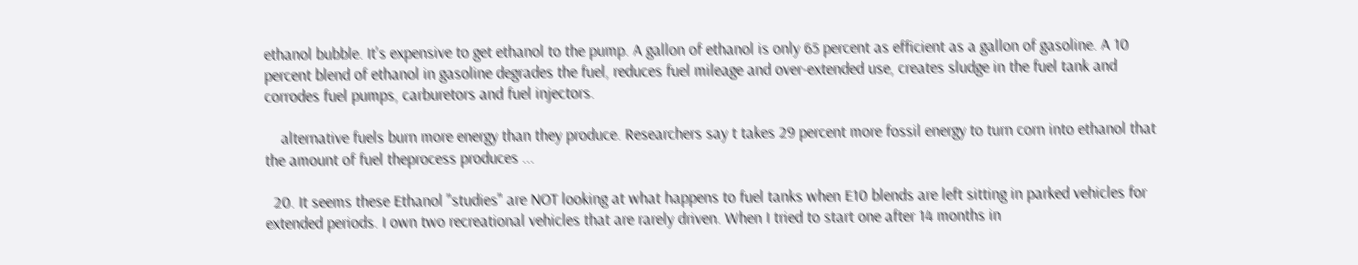ethanol bubble. It's expensive to get ethanol to the pump. A gallon of ethanol is only 65 percent as efficient as a gallon of gasoline. A 10 percent blend of ethanol in gasoline degrades the fuel, reduces fuel mileage and over-extended use, creates sludge in the fuel tank and corrodes fuel pumps, carburetors and fuel injectors.

    alternative fuels burn more energy than they produce. Researchers say t takes 29 percent more fossil energy to turn corn into ethanol that the amount of fuel theprocess produces ...

  20. It seems these Ethanol "studies" are NOT looking at what happens to fuel tanks when E10 blends are left sitting in parked vehicles for extended periods. I own two recreational vehicles that are rarely driven. When I tried to start one after 14 months in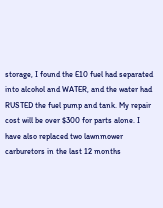storage, I found the E10 fuel had separated into alcohol and WATER, and the water had RUSTED the fuel pump and tank. My repair cost will be over $300 for parts alone. I have also replaced two lawnmower carburetors in the last 12 months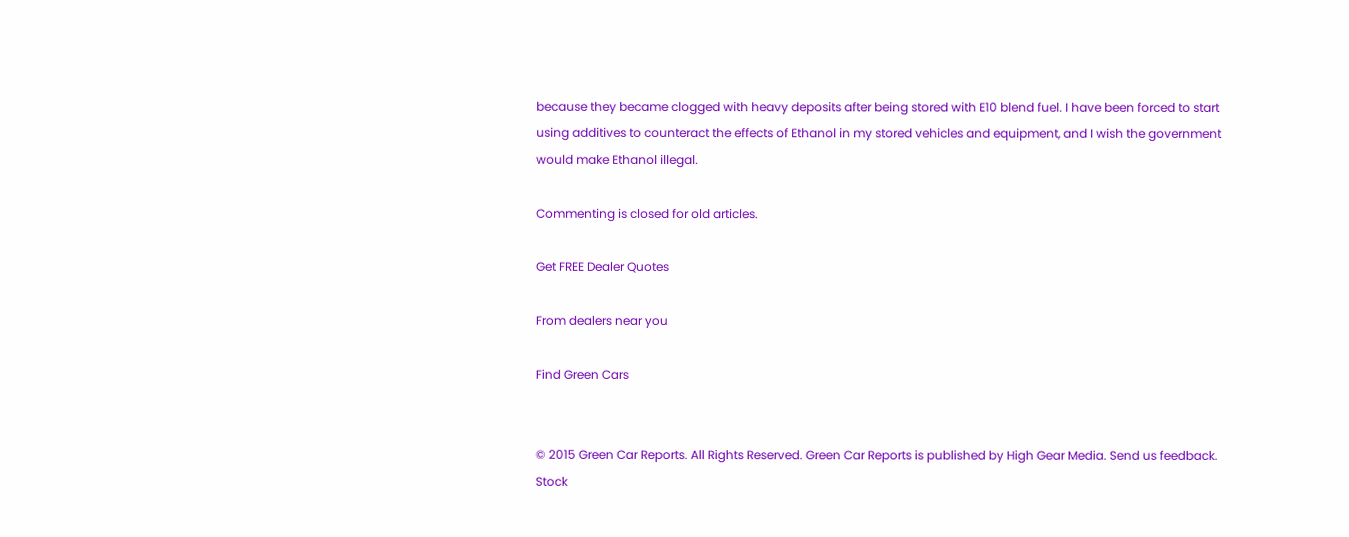because they became clogged with heavy deposits after being stored with E10 blend fuel. I have been forced to start using additives to counteract the effects of Ethanol in my stored vehicles and equipment, and I wish the government would make Ethanol illegal.

Commenting is closed for old articles.

Get FREE Dealer Quotes

From dealers near you

Find Green Cars


© 2015 Green Car Reports. All Rights Reserved. Green Car Reports is published by High Gear Media. Send us feedback. Stock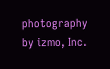photography by izmo, Inc.